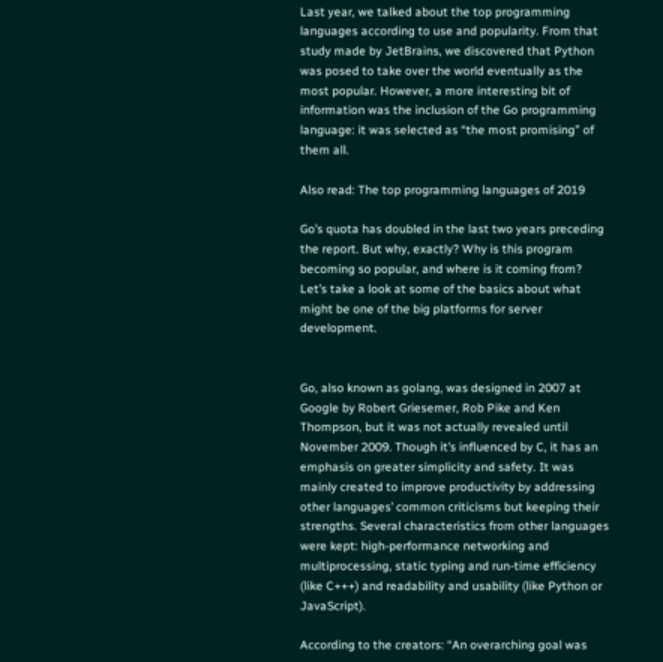Last year, we talked about the top programming languages according to use and popularity. From that study made by JetBrains, we discovered that Python was posed to take over the world eventually as the most popular. However, a more interesting bit of information was the inclusion of the Go programming language: it was selected as “the most promising” of them all.

Also read: The top programming languages of 2019

Go’s quota has doubled in the last two years preceding the report. But why, exactly? Why is this program becoming so popular, and where is it coming from? Let’s take a look at some of the basics about what might be one of the big platforms for server development.


Go, also known as golang, was designed in 2007 at Google by Robert Griesemer, Rob Pike and Ken Thompson, but it was not actually revealed until November 2009. Though it’s influenced by C, it has an emphasis on greater simplicity and safety. It was mainly created to improve productivity by addressing other languages’ common criticisms but keeping their strengths. Several characteristics from other languages were kept: high-performance networking and multiprocessing, static typing and run-time efficiency (like C+++) and readability and usability (like Python or JavaScript).

According to the creators: “An overarching goal was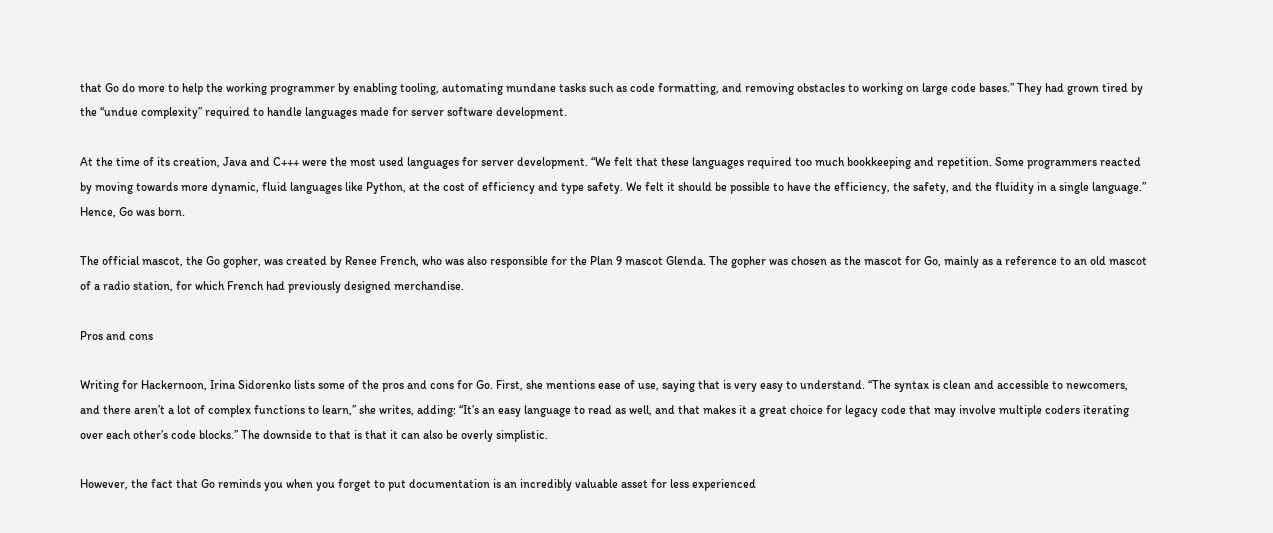that Go do more to help the working programmer by enabling tooling, automating mundane tasks such as code formatting, and removing obstacles to working on large code bases.” They had grown tired by the “undue complexity” required to handle languages made for server software development.

At the time of its creation, Java and C+++ were the most used languages for server development. “We felt that these languages required too much bookkeeping and repetition. Some programmers reacted by moving towards more dynamic, fluid languages like Python, at the cost of efficiency and type safety. We felt it should be possible to have the efficiency, the safety, and the fluidity in a single language.” Hence, Go was born.

The official mascot, the Go gopher, was created by Renee French, who was also responsible for the Plan 9 mascot Glenda. The gopher was chosen as the mascot for Go, mainly as a reference to an old mascot of a radio station, for which French had previously designed merchandise.

Pros and cons

Writing for Hackernoon, Irina Sidorenko lists some of the pros and cons for Go. First, she mentions ease of use, saying that is very easy to understand. “The syntax is clean and accessible to newcomers, and there aren’t a lot of complex functions to learn,” she writes, adding: “It’s an easy language to read as well, and that makes it a great choice for legacy code that may involve multiple coders iterating over each other’s code blocks.” The downside to that is that it can also be overly simplistic.

However, the fact that Go reminds you when you forget to put documentation is an incredibly valuable asset for less experienced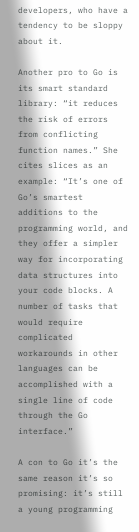developers, who have a tendency to be sloppy about it.

Another pro to Go is its smart standard library: “it reduces the risk of errors from conflicting function names.” She cites slices as an example: “It’s one of Go’s smartest additions to the programming world, and they offer a simpler way for incorporating data structures into your code blocks. A number of tasks that would require complicated workarounds in other languages can be accomplished with a single line of code through the Go interface.”

A con to Go it’s the same reason it’s so promising: it’s still a young programming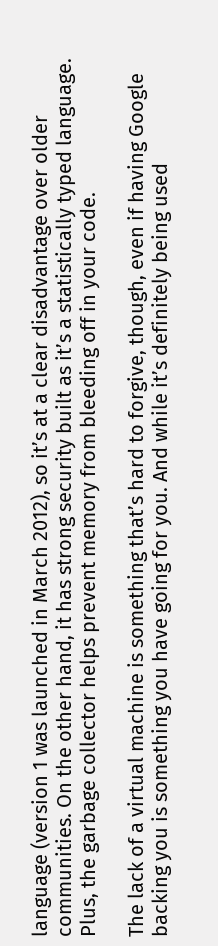language (version 1 was launched in March 2012), so it’s at a clear disadvantage over older communities. On the other hand, it has strong security built as it’s a statistically typed language. Plus, the garbage collector helps prevent memory from bleeding off in your code.

The lack of a virtual machine is something that’s hard to forgive, though, even if having Google backing you is something you have going for you. And while it’s definitely being used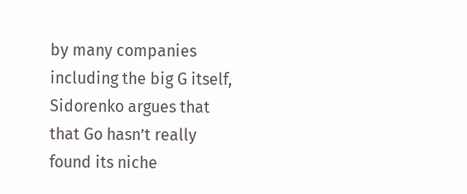by many companies including the big G itself, Sidorenko argues that that Go hasn’t really found its niche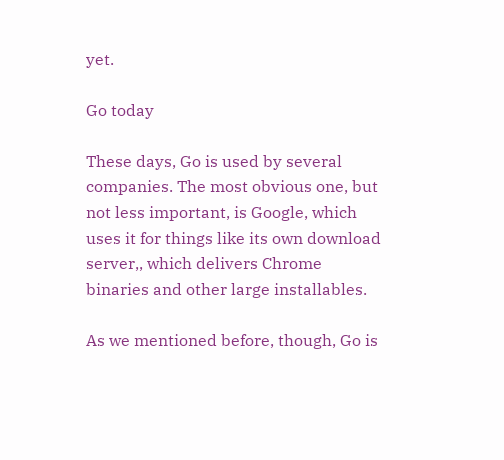yet.

Go today

These days, Go is used by several companies. The most obvious one, but not less important, is Google, which uses it for things like its own download server,, which delivers Chrome binaries and other large installables.

As we mentioned before, though, Go is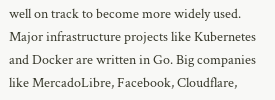well on track to become more widely used. Major infrastructure projects like Kubernetes and Docker are written in Go. Big companies like MercadoLibre, Facebook, Cloudflare,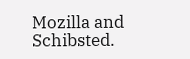Mozilla and Schibsted.